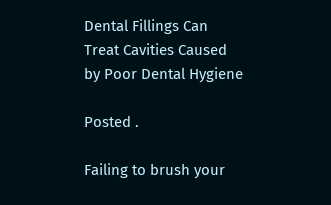Dental Fillings Can Treat Cavities Caused by Poor Dental Hygiene

Posted .

Failing to brush your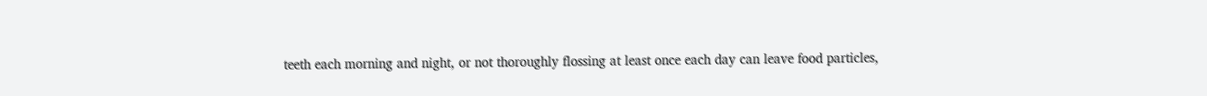teeth each morning and night, or not thoroughly flossing at least once each day can leave food particles,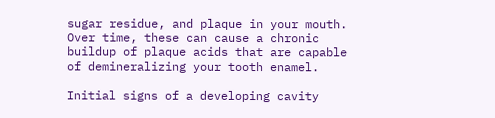sugar residue, and plaque in your mouth. Over time, these can cause a chronic buildup of plaque acids that are capable of demineralizing your tooth enamel.

Initial signs of a developing cavity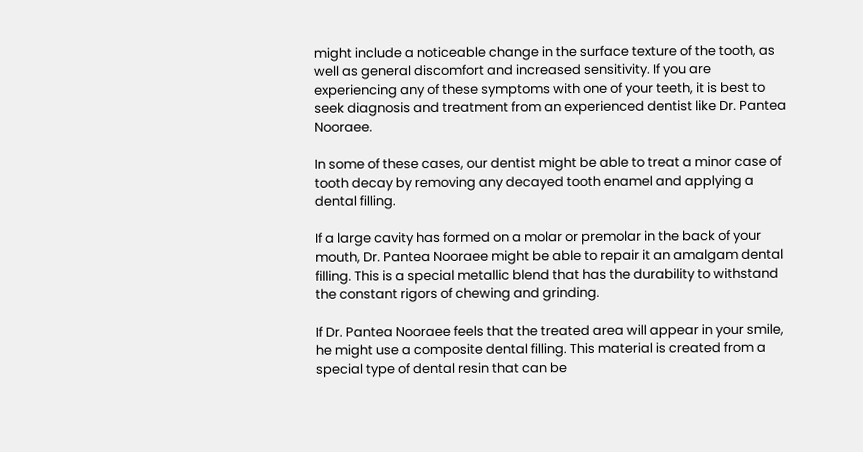might include a noticeable change in the surface texture of the tooth, as well as general discomfort and increased sensitivity. If you are experiencing any of these symptoms with one of your teeth, it is best to seek diagnosis and treatment from an experienced dentist like Dr. Pantea Nooraee.

In some of these cases, our dentist might be able to treat a minor case of tooth decay by removing any decayed tooth enamel and applying a dental filling.

If a large cavity has formed on a molar or premolar in the back of your mouth, Dr. Pantea Nooraee might be able to repair it an amalgam dental filling. This is a special metallic blend that has the durability to withstand the constant rigors of chewing and grinding.

If Dr. Pantea Nooraee feels that the treated area will appear in your smile, he might use a composite dental filling. This material is created from a special type of dental resin that can be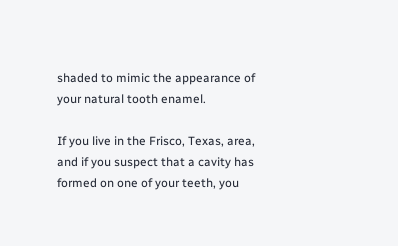shaded to mimic the appearance of your natural tooth enamel.

If you live in the Frisco, Texas, area, and if you suspect that a cavity has formed on one of your teeth, you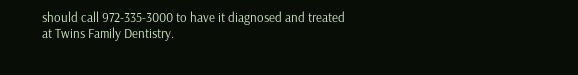should call 972-335-3000 to have it diagnosed and treated at Twins Family Dentistry.